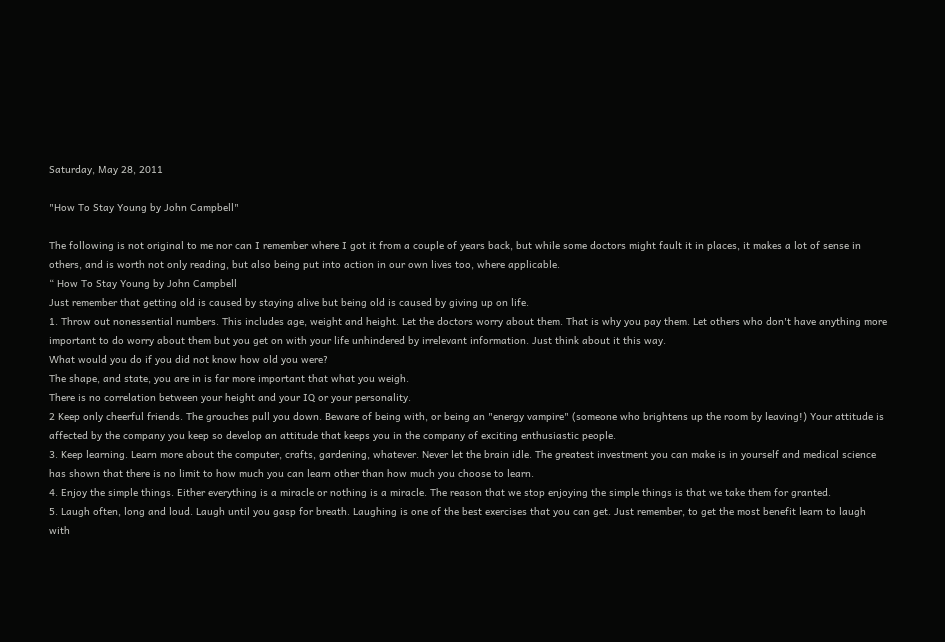Saturday, May 28, 2011

"How To Stay Young by John Campbell"

The following is not original to me nor can I remember where I got it from a couple of years back, but while some doctors might fault it in places, it makes a lot of sense in others, and is worth not only reading, but also being put into action in our own lives too, where applicable.
“ How To Stay Young by John Campbell
Just remember that getting old is caused by staying alive but being old is caused by giving up on life.
1. Throw out nonessential numbers. This includes age, weight and height. Let the doctors worry about them. That is why you pay them. Let others who don't have anything more important to do worry about them but you get on with your life unhindered by irrelevant information. Just think about it this way.
What would you do if you did not know how old you were?
The shape, and state, you are in is far more important that what you weigh.
There is no correlation between your height and your IQ or your personality.
2 Keep only cheerful friends. The grouches pull you down. Beware of being with, or being an "energy vampire" (someone who brightens up the room by leaving!) Your attitude is affected by the company you keep so develop an attitude that keeps you in the company of exciting enthusiastic people.
3. Keep learning. Learn more about the computer, crafts, gardening, whatever. Never let the brain idle. The greatest investment you can make is in yourself and medical science has shown that there is no limit to how much you can learn other than how much you choose to learn.
4. Enjoy the simple things. Either everything is a miracle or nothing is a miracle. The reason that we stop enjoying the simple things is that we take them for granted.
5. Laugh often, long and loud. Laugh until you gasp for breath. Laughing is one of the best exercises that you can get. Just remember, to get the most benefit learn to laugh with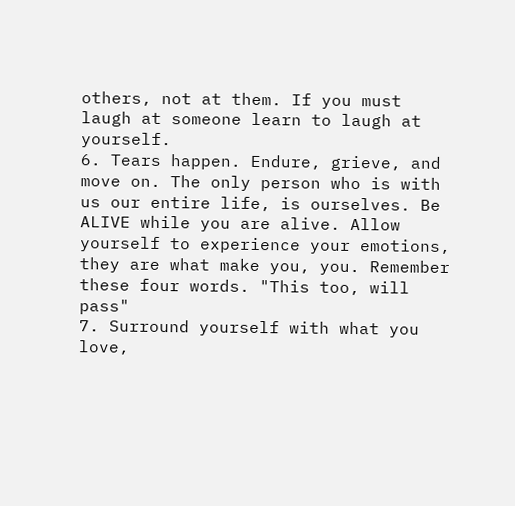others, not at them. If you must laugh at someone learn to laugh at yourself.
6. Tears happen. Endure, grieve, and move on. The only person who is with us our entire life, is ourselves. Be ALIVE while you are alive. Allow yourself to experience your emotions, they are what make you, you. Remember these four words. "This too, will pass"
7. Surround yourself with what you love,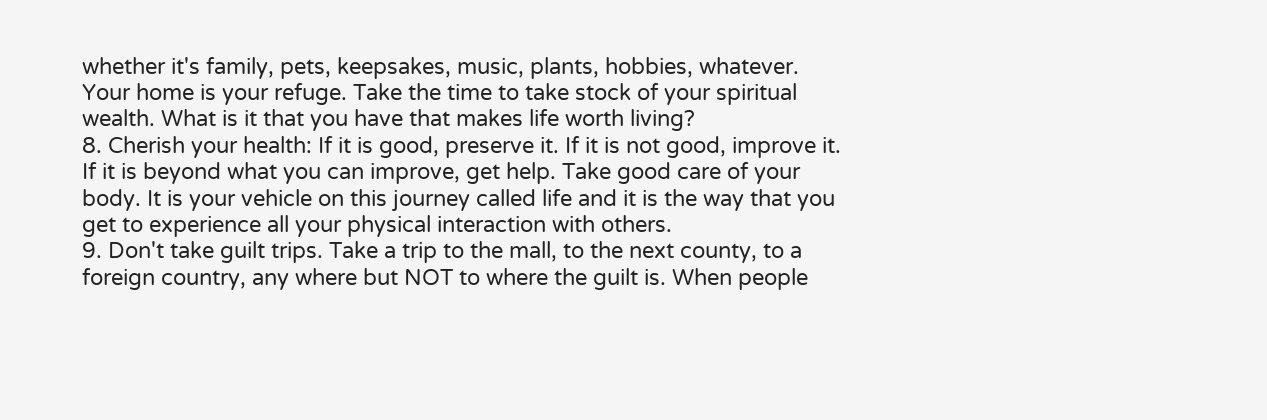whether it's family, pets, keepsakes, music, plants, hobbies, whatever. Your home is your refuge. Take the time to take stock of your spiritual wealth. What is it that you have that makes life worth living?
8. Cherish your health: If it is good, preserve it. If it is not good, improve it. If it is beyond what you can improve, get help. Take good care of your body. It is your vehicle on this journey called life and it is the way that you get to experience all your physical interaction with others.
9. Don't take guilt trips. Take a trip to the mall, to the next county, to a foreign country, any where but NOT to where the guilt is. When people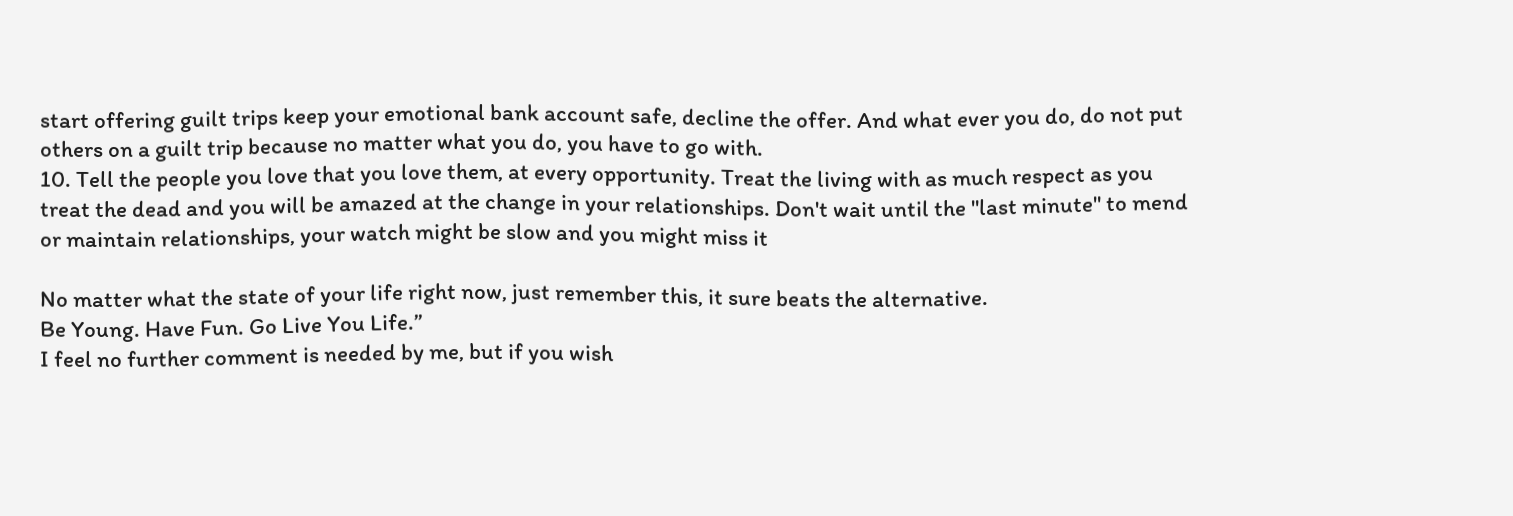start offering guilt trips keep your emotional bank account safe, decline the offer. And what ever you do, do not put others on a guilt trip because no matter what you do, you have to go with.
10. Tell the people you love that you love them, at every opportunity. Treat the living with as much respect as you treat the dead and you will be amazed at the change in your relationships. Don't wait until the "last minute" to mend or maintain relationships, your watch might be slow and you might miss it

No matter what the state of your life right now, just remember this, it sure beats the alternative.
Be Young. Have Fun. Go Live You Life.”
I feel no further comment is needed by me, but if you wish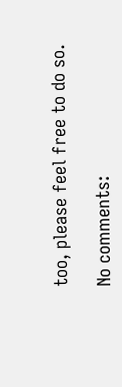too, please feel free to do so.

No comments: